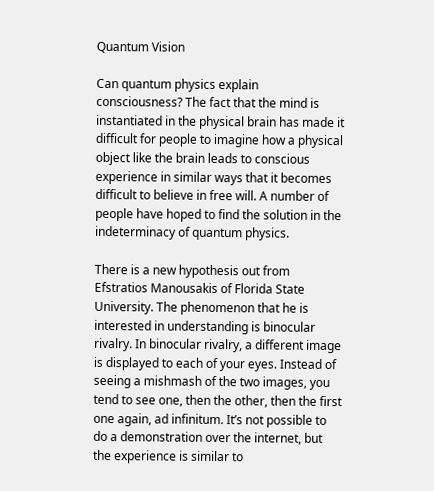Quantum Vision

Can quantum physics explain consciousness? The fact that the mind is instantiated in the physical brain has made it difficult for people to imagine how a physical object like the brain leads to conscious experience in similar ways that it becomes difficult to believe in free will. A number of people have hoped to find the solution in the indeterminacy of quantum physics.

There is a new hypothesis out from Efstratios Manousakis of Florida State University. The phenomenon that he is interested in understanding is binocular rivalry. In binocular rivalry, a different image is displayed to each of your eyes. Instead of seeing a mishmash of the two images, you tend to see one, then the other, then the first one again, ad infinitum. It’s not possible to do a demonstration over the internet, but the experience is similar to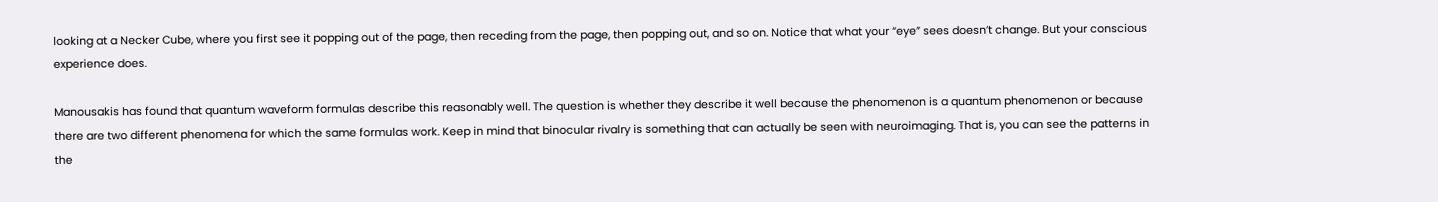looking at a Necker Cube, where you first see it popping out of the page, then receding from the page, then popping out, and so on. Notice that what your “eye” sees doesn’t change. But your conscious experience does.

Manousakis has found that quantum waveform formulas describe this reasonably well. The question is whether they describe it well because the phenomenon is a quantum phenomenon or because there are two different phenomena for which the same formulas work. Keep in mind that binocular rivalry is something that can actually be seen with neuroimaging. That is, you can see the patterns in the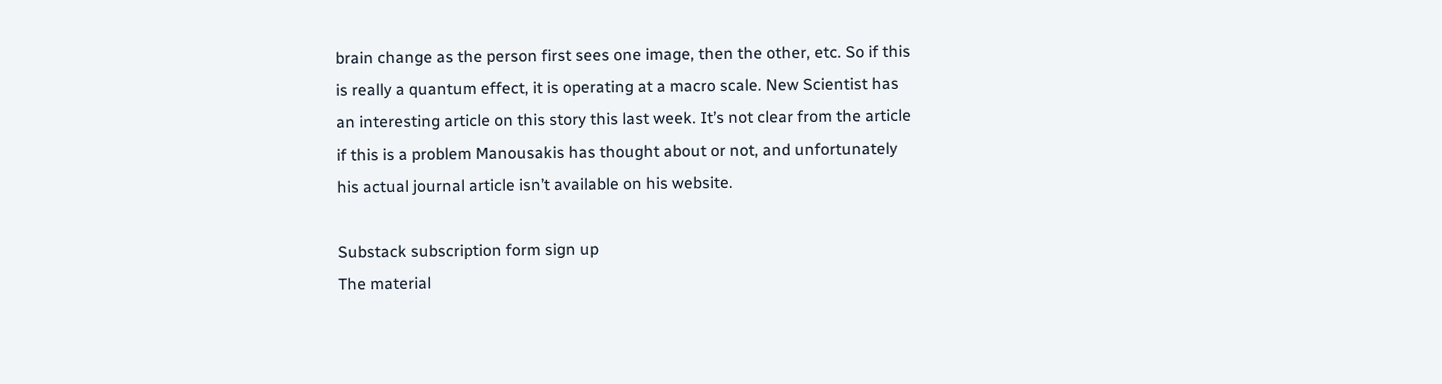brain change as the person first sees one image, then the other, etc. So if this is really a quantum effect, it is operating at a macro scale. New Scientist has an interesting article on this story this last week. It’s not clear from the article if this is a problem Manousakis has thought about or not, and unfortunately his actual journal article isn’t available on his website.

Substack subscription form sign up
The material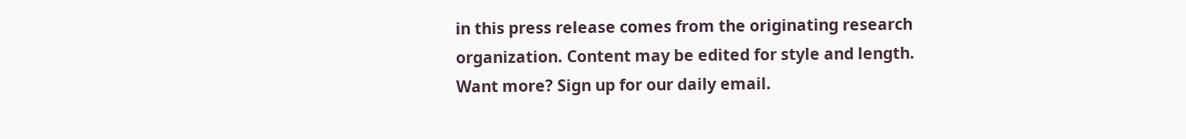in this press release comes from the originating research organization. Content may be edited for style and length. Want more? Sign up for our daily email.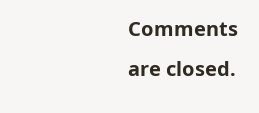Comments are closed.